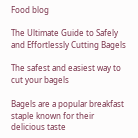Food blog

The Ultimate Guide to Safely and Effortlessly Cutting Bagels

The safest and easiest way to cut your bagels

Bagels are a popular breakfast staple known for their delicious taste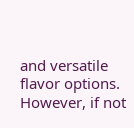and versatile flavor options. However, if not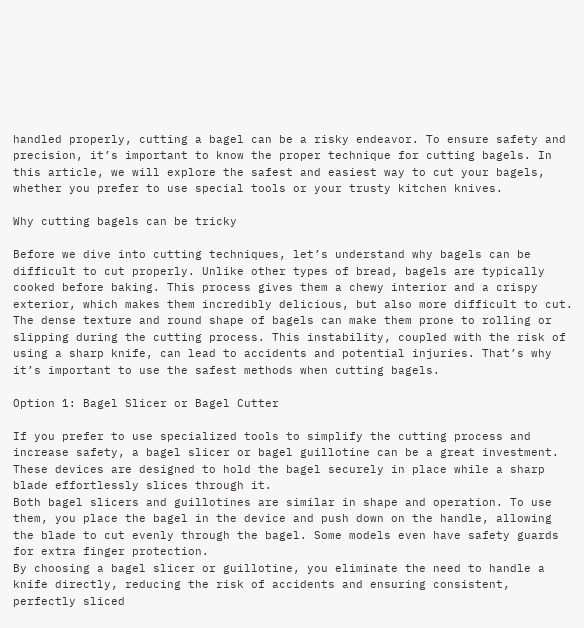handled properly, cutting a bagel can be a risky endeavor. To ensure safety and precision, it’s important to know the proper technique for cutting bagels. In this article, we will explore the safest and easiest way to cut your bagels, whether you prefer to use special tools or your trusty kitchen knives.

Why cutting bagels can be tricky

Before we dive into cutting techniques, let’s understand why bagels can be difficult to cut properly. Unlike other types of bread, bagels are typically cooked before baking. This process gives them a chewy interior and a crispy exterior, which makes them incredibly delicious, but also more difficult to cut.
The dense texture and round shape of bagels can make them prone to rolling or slipping during the cutting process. This instability, coupled with the risk of using a sharp knife, can lead to accidents and potential injuries. That’s why it’s important to use the safest methods when cutting bagels.

Option 1: Bagel Slicer or Bagel Cutter

If you prefer to use specialized tools to simplify the cutting process and increase safety, a bagel slicer or bagel guillotine can be a great investment. These devices are designed to hold the bagel securely in place while a sharp blade effortlessly slices through it.
Both bagel slicers and guillotines are similar in shape and operation. To use them, you place the bagel in the device and push down on the handle, allowing the blade to cut evenly through the bagel. Some models even have safety guards for extra finger protection.
By choosing a bagel slicer or guillotine, you eliminate the need to handle a knife directly, reducing the risk of accidents and ensuring consistent, perfectly sliced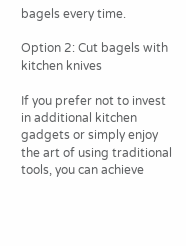bagels every time.

Option 2: Cut bagels with kitchen knives

If you prefer not to invest in additional kitchen gadgets or simply enjoy the art of using traditional tools, you can achieve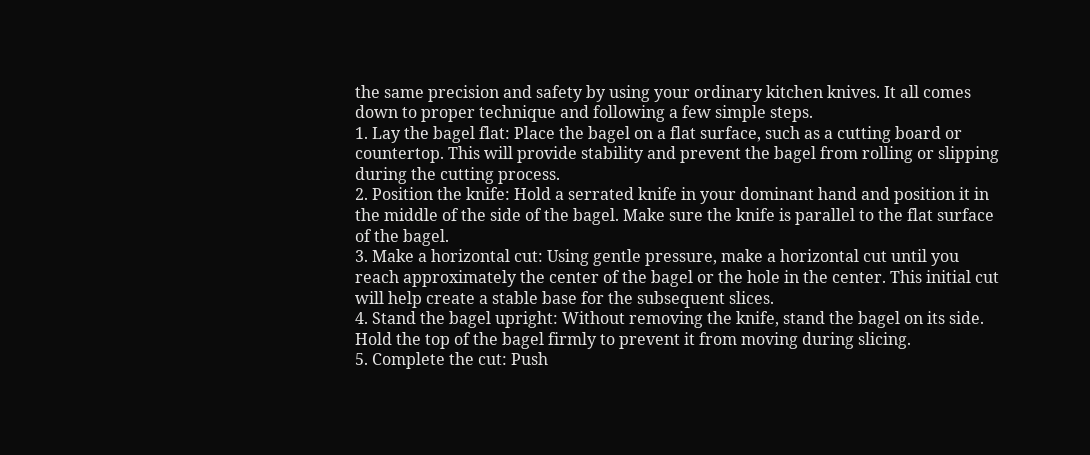the same precision and safety by using your ordinary kitchen knives. It all comes down to proper technique and following a few simple steps.
1. Lay the bagel flat: Place the bagel on a flat surface, such as a cutting board or countertop. This will provide stability and prevent the bagel from rolling or slipping during the cutting process.
2. Position the knife: Hold a serrated knife in your dominant hand and position it in the middle of the side of the bagel. Make sure the knife is parallel to the flat surface of the bagel.
3. Make a horizontal cut: Using gentle pressure, make a horizontal cut until you reach approximately the center of the bagel or the hole in the center. This initial cut will help create a stable base for the subsequent slices.
4. Stand the bagel upright: Without removing the knife, stand the bagel on its side. Hold the top of the bagel firmly to prevent it from moving during slicing.
5. Complete the cut: Push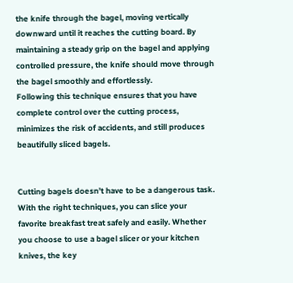the knife through the bagel, moving vertically downward until it reaches the cutting board. By maintaining a steady grip on the bagel and applying controlled pressure, the knife should move through the bagel smoothly and effortlessly.
Following this technique ensures that you have complete control over the cutting process, minimizes the risk of accidents, and still produces beautifully sliced bagels.


Cutting bagels doesn’t have to be a dangerous task. With the right techniques, you can slice your favorite breakfast treat safely and easily. Whether you choose to use a bagel slicer or your kitchen knives, the key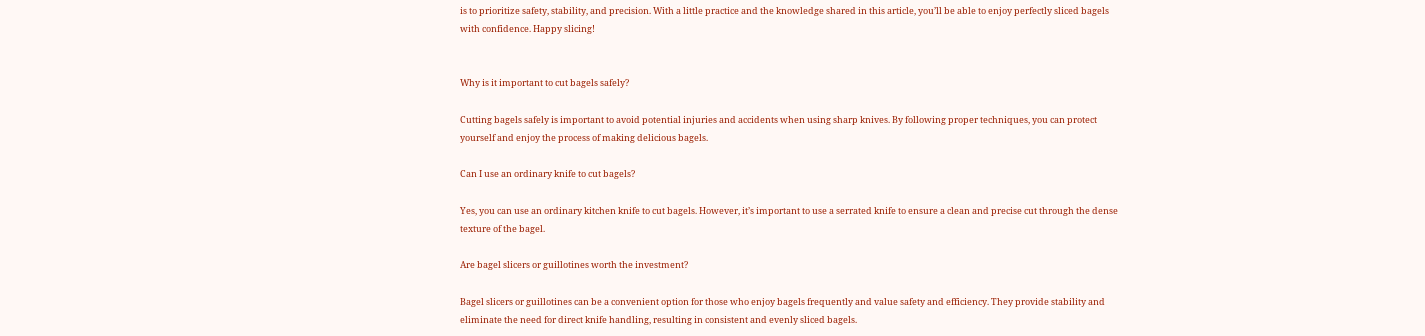is to prioritize safety, stability, and precision. With a little practice and the knowledge shared in this article, you’ll be able to enjoy perfectly sliced bagels with confidence. Happy slicing!


Why is it important to cut bagels safely?

Cutting bagels safely is important to avoid potential injuries and accidents when using sharp knives. By following proper techniques, you can protect yourself and enjoy the process of making delicious bagels.

Can I use an ordinary knife to cut bagels?

Yes, you can use an ordinary kitchen knife to cut bagels. However, it’s important to use a serrated knife to ensure a clean and precise cut through the dense texture of the bagel.

Are bagel slicers or guillotines worth the investment?

Bagel slicers or guillotines can be a convenient option for those who enjoy bagels frequently and value safety and efficiency. They provide stability and eliminate the need for direct knife handling, resulting in consistent and evenly sliced bagels.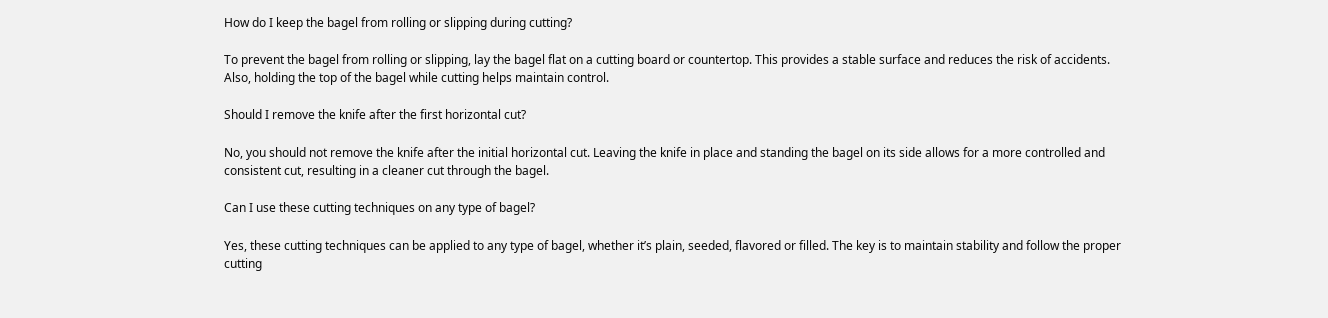How do I keep the bagel from rolling or slipping during cutting?

To prevent the bagel from rolling or slipping, lay the bagel flat on a cutting board or countertop. This provides a stable surface and reduces the risk of accidents. Also, holding the top of the bagel while cutting helps maintain control.

Should I remove the knife after the first horizontal cut?

No, you should not remove the knife after the initial horizontal cut. Leaving the knife in place and standing the bagel on its side allows for a more controlled and consistent cut, resulting in a cleaner cut through the bagel.

Can I use these cutting techniques on any type of bagel?

Yes, these cutting techniques can be applied to any type of bagel, whether it’s plain, seeded, flavored or filled. The key is to maintain stability and follow the proper cutting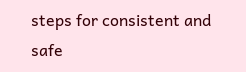steps for consistent and safe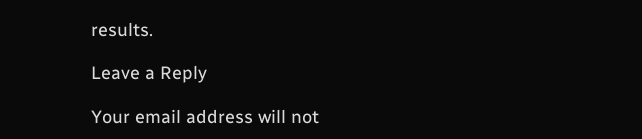results.

Leave a Reply

Your email address will not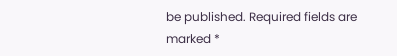be published. Required fields are marked *